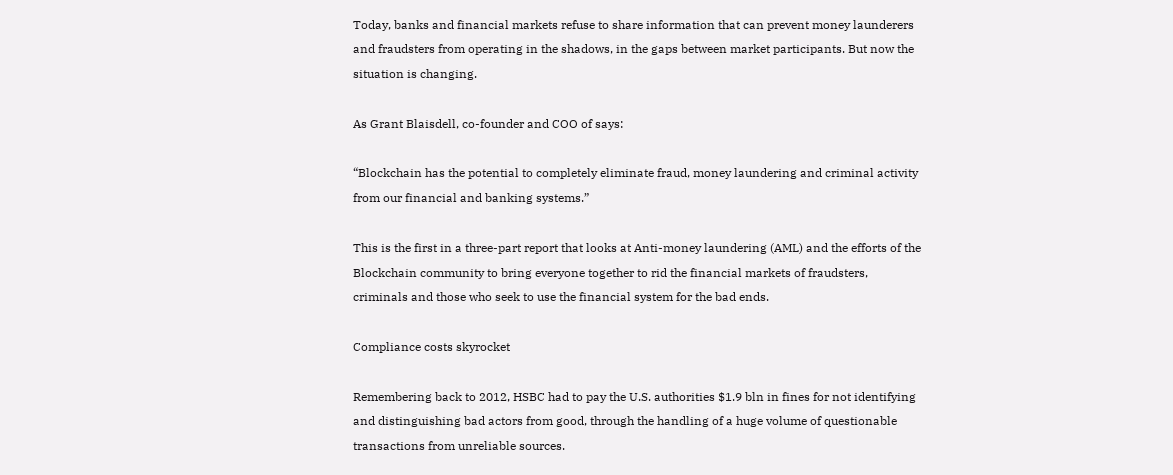Today, banks and financial markets refuse to share information that can prevent money launderers and fraudsters from operating in the shadows, in the gaps between market participants. But now the situation is changing.

As Grant Blaisdell, co-founder and COO of says:

“Blockchain has the potential to completely eliminate fraud, money laundering and criminal activity from our financial and banking systems.”

This is the first in a three-part report that looks at Anti-money laundering (AML) and the efforts of the Blockchain community to bring everyone together to rid the financial markets of fraudsters, criminals and those who seek to use the financial system for the bad ends.

Compliance costs skyrocket

Remembering back to 2012, HSBC had to pay the U.S. authorities $1.9 bln in fines for not identifying and distinguishing bad actors from good, through the handling of a huge volume of questionable transactions from unreliable sources.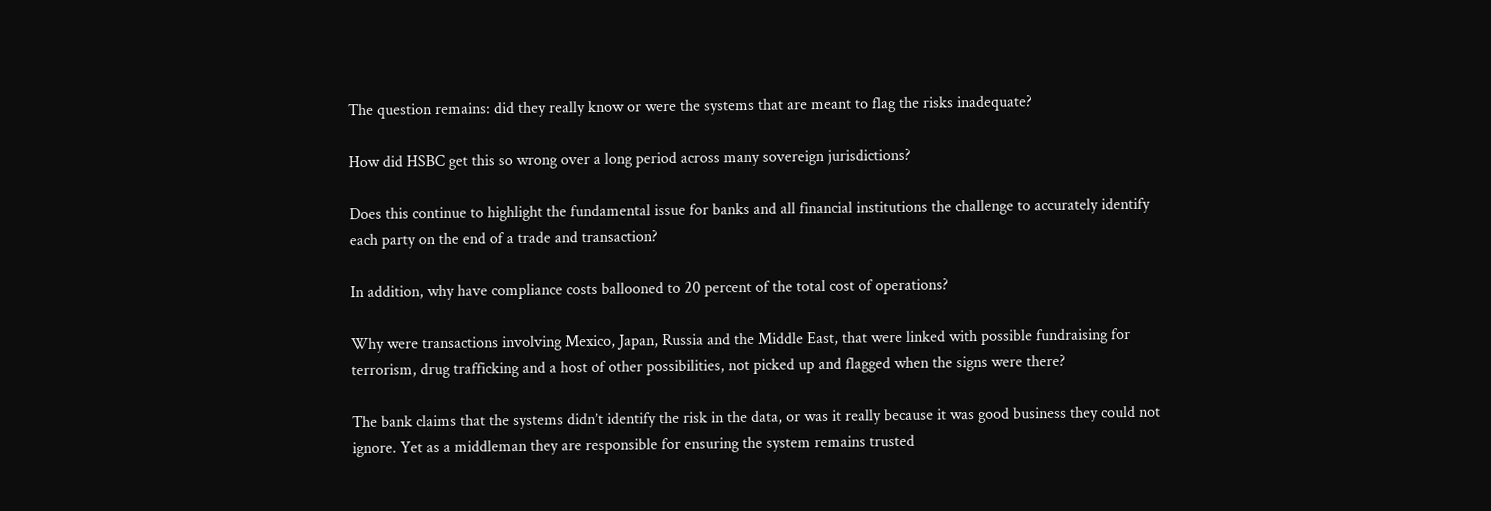The question remains: did they really know or were the systems that are meant to flag the risks inadequate?

How did HSBC get this so wrong over a long period across many sovereign jurisdictions?

Does this continue to highlight the fundamental issue for banks and all financial institutions the challenge to accurately identify each party on the end of a trade and transaction?

In addition, why have compliance costs ballooned to 20 percent of the total cost of operations?

Why were transactions involving Mexico, Japan, Russia and the Middle East, that were linked with possible fundraising for terrorism, drug trafficking and a host of other possibilities, not picked up and flagged when the signs were there?

The bank claims that the systems didn’t identify the risk in the data, or was it really because it was good business they could not ignore. Yet as a middleman they are responsible for ensuring the system remains trusted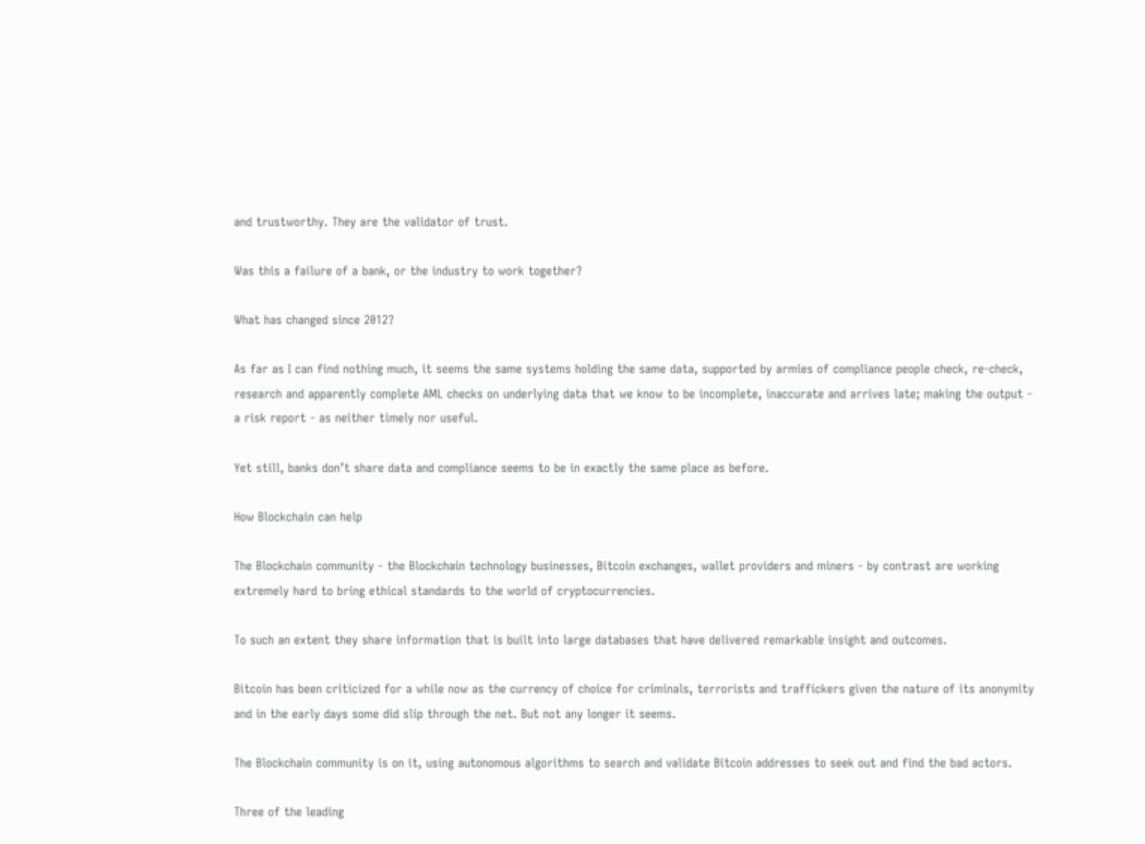and trustworthy. They are the validator of trust.

Was this a failure of a bank, or the industry to work together?

What has changed since 2012?

As far as I can find nothing much, it seems the same systems holding the same data, supported by armies of compliance people check, re-check, research and apparently complete AML checks on underlying data that we know to be incomplete, inaccurate and arrives late; making the output - a risk report - as neither timely nor useful.

Yet still, banks don’t share data and compliance seems to be in exactly the same place as before.

How Blockchain can help

The Blockchain community - the Blockchain technology businesses, Bitcoin exchanges, wallet providers and miners - by contrast are working extremely hard to bring ethical standards to the world of cryptocurrencies.

To such an extent they share information that is built into large databases that have delivered remarkable insight and outcomes.

Bitcoin has been criticized for a while now as the currency of choice for criminals, terrorists and traffickers given the nature of its anonymity and in the early days some did slip through the net. But not any longer it seems.

The Blockchain community is on it, using autonomous algorithms to search and validate Bitcoin addresses to seek out and find the bad actors.

Three of the leading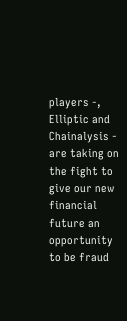players -, Elliptic and Chainalysis - are taking on the fight to give our new financial future an opportunity to be fraud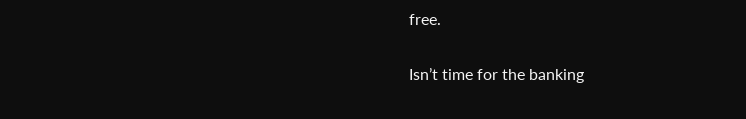free.

Isn’t time for the banking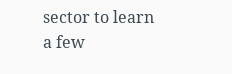sector to learn a few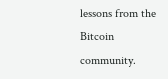lessons from the Bitcoin community.